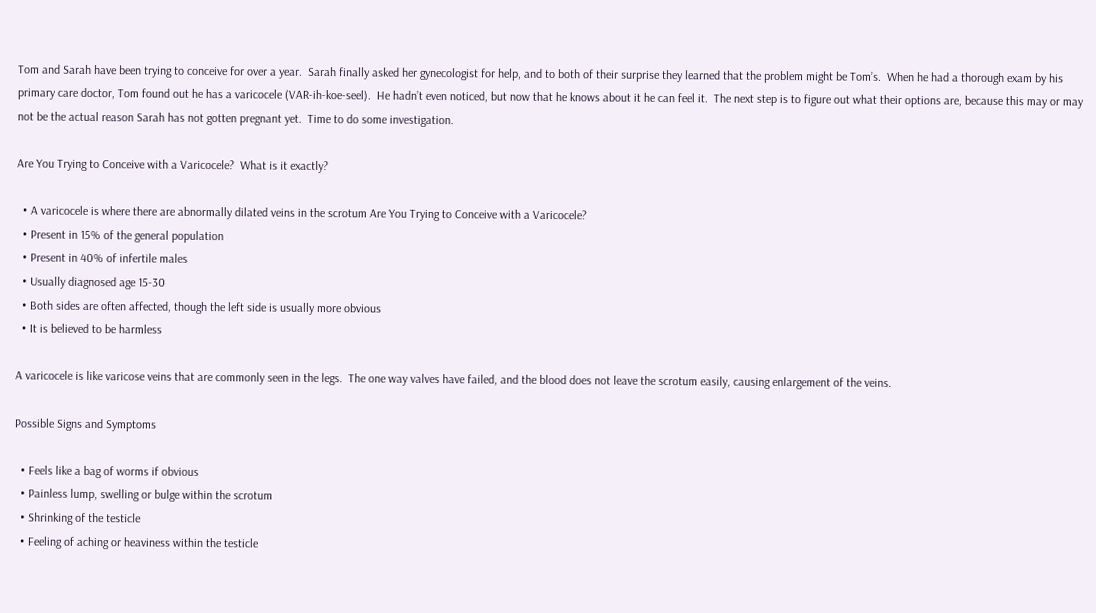Tom and Sarah have been trying to conceive for over a year.  Sarah finally asked her gynecologist for help, and to both of their surprise they learned that the problem might be Tom’s.  When he had a thorough exam by his primary care doctor, Tom found out he has a varicocele (VAR-ih-koe-seel).  He hadn’t even noticed, but now that he knows about it he can feel it.  The next step is to figure out what their options are, because this may or may not be the actual reason Sarah has not gotten pregnant yet.  Time to do some investigation.

Are You Trying to Conceive with a Varicocele?  What is it exactly?

  • A varicocele is where there are abnormally dilated veins in the scrotum Are You Trying to Conceive with a Varicocele?
  • Present in 15% of the general population
  • Present in 40% of infertile males
  • Usually diagnosed age 15-30
  • Both sides are often affected, though the left side is usually more obvious
  • It is believed to be harmless

A varicocele is like varicose veins that are commonly seen in the legs.  The one way valves have failed, and the blood does not leave the scrotum easily, causing enlargement of the veins.

Possible Signs and Symptoms

  • Feels like a bag of worms if obvious
  • Painless lump, swelling or bulge within the scrotum
  • Shrinking of the testicle
  • Feeling of aching or heaviness within the testicle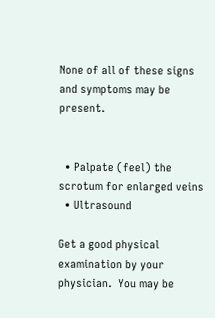None of all of these signs and symptoms may be present.


  • Palpate (feel) the scrotum for enlarged veins
  • Ultrasound

Get a good physical examination by your physician.  You may be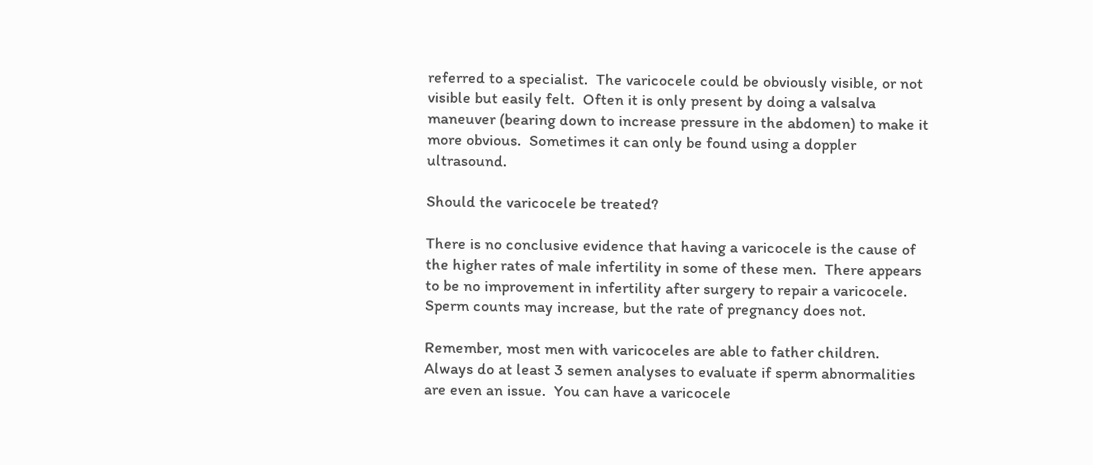referred to a specialist.  The varicocele could be obviously visible, or not visible but easily felt.  Often it is only present by doing a valsalva maneuver (bearing down to increase pressure in the abdomen) to make it more obvious.  Sometimes it can only be found using a doppler ultrasound.

Should the varicocele be treated?

There is no conclusive evidence that having a varicocele is the cause of the higher rates of male infertility in some of these men.  There appears to be no improvement in infertility after surgery to repair a varicocele.  Sperm counts may increase, but the rate of pregnancy does not.

Remember, most men with varicoceles are able to father children.  Always do at least 3 semen analyses to evaluate if sperm abnormalities are even an issue.  You can have a varicocele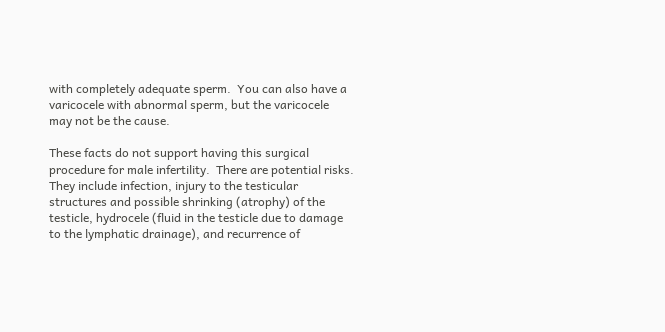with completely adequate sperm.  You can also have a varicocele with abnormal sperm, but the varicocele may not be the cause.

These facts do not support having this surgical procedure for male infertility.  There are potential risks.  They include infection, injury to the testicular structures and possible shrinking (atrophy) of the testicle, hydrocele (fluid in the testicle due to damage to the lymphatic drainage), and recurrence of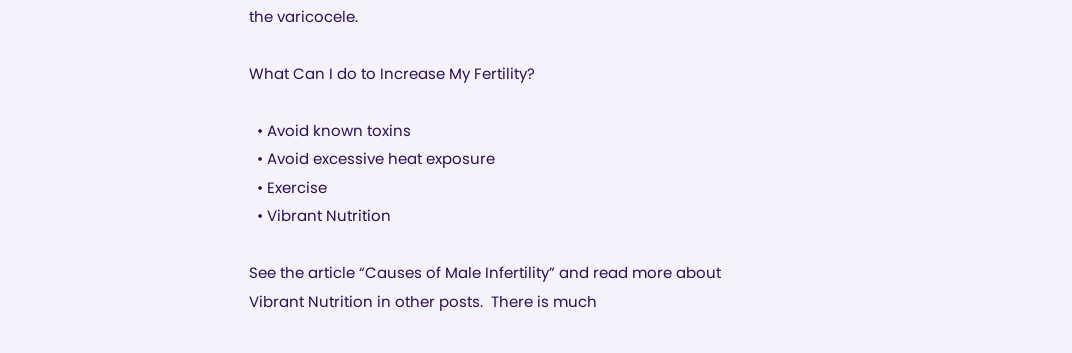the varicocele.

What Can I do to Increase My Fertility?

  • Avoid known toxins
  • Avoid excessive heat exposure
  • Exercise
  • Vibrant Nutrition

See the article “Causes of Male Infertility” and read more about Vibrant Nutrition in other posts.  There is much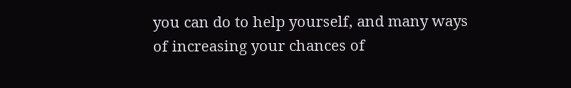you can do to help yourself, and many ways of increasing your chances of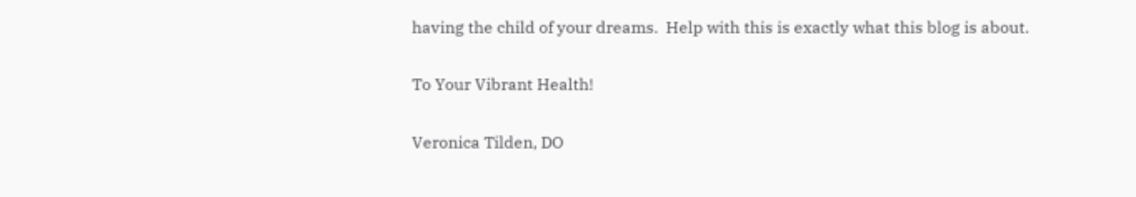having the child of your dreams.  Help with this is exactly what this blog is about.

To Your Vibrant Health!

Veronica Tilden, DO